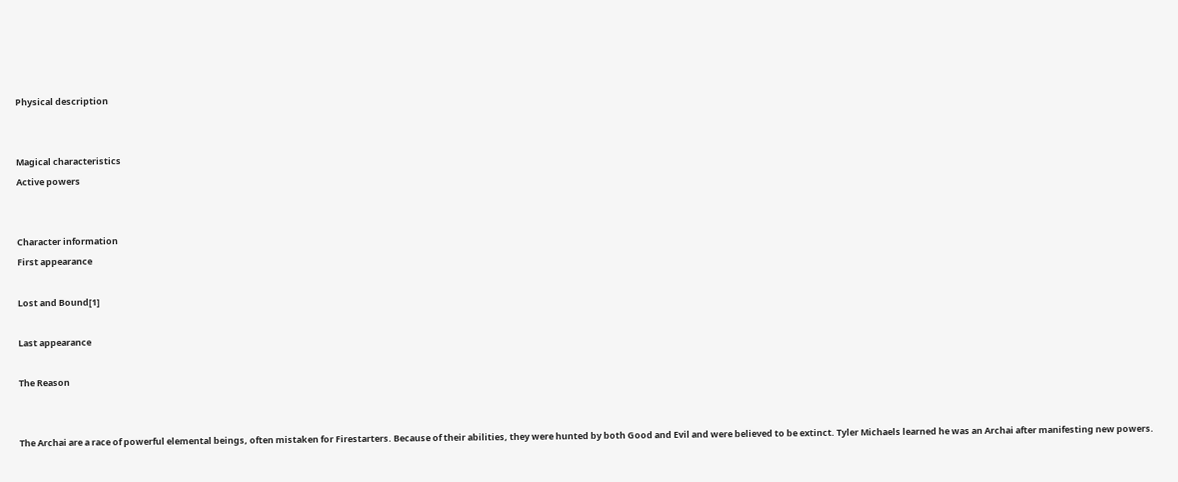Physical description


Magical characteristics
Active powers


Character information
First appearance

Lost and Bound[1]

Last appearance

The Reason


The Archai are a race of powerful elemental beings, often mistaken for Firestarters. Because of their abilities, they were hunted by both Good and Evil and were believed to be extinct. Tyler Michaels learned he was an Archai after manifesting new powers.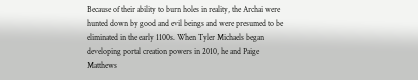Because of their ability to burn holes in reality, the Archai were hunted down by good and evil beings and were presumed to be eliminated in the early 1100s. When Tyler Michaels began developing portal creation powers in 2010, he and Paige Matthews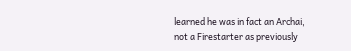learned he was in fact an Archai, not a Firestarter as previously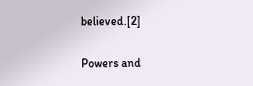believed.[2]

Powers and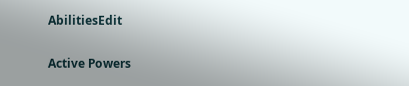AbilitiesEdit

Active Powers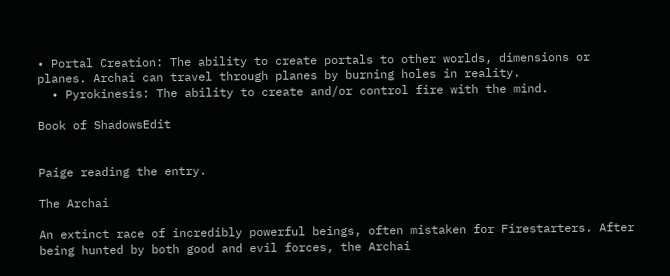• Portal Creation: The ability to create portals to other worlds, dimensions or planes. Archai can travel through planes by burning holes in reality.
  • Pyrokinesis: The ability to create and/or control fire with the mind.

Book of ShadowsEdit


Paige reading the entry.

The Archai

An extinct race of incredibly powerful beings, often mistaken for Firestarters. After being hunted by both good and evil forces, the Archai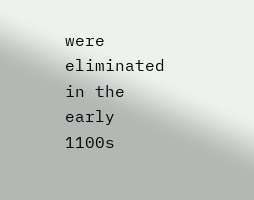were eliminated in the early 1100s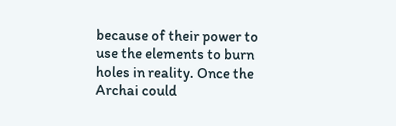because of their power to use the elements to burn holes in reality. Once the Archai could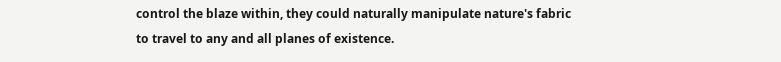control the blaze within, they could naturally manipulate nature's fabric to travel to any and all planes of existence.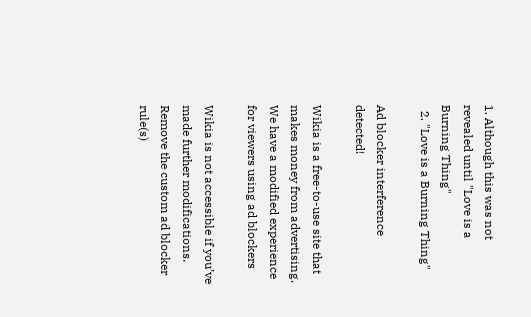1. Although this was not revealed until "Love is a Burning Thing"
  2. "Love is a Burning Thing"

Ad blocker interference detected!

Wikia is a free-to-use site that makes money from advertising. We have a modified experience for viewers using ad blockers

Wikia is not accessible if you’ve made further modifications. Remove the custom ad blocker rule(s)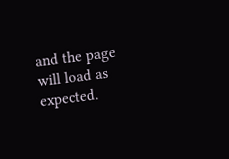and the page will load as expected.